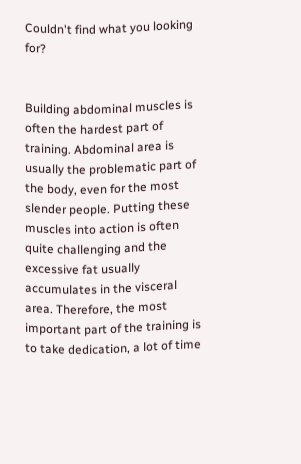Couldn't find what you looking for?


Building abdominal muscles is often the hardest part of training. Abdominal area is usually the problematic part of the body, even for the most slender people. Putting these muscles into action is often quite challenging and the excessive fat usually accumulates in the visceral area. Therefore, the most important part of the training is to take dedication, a lot of time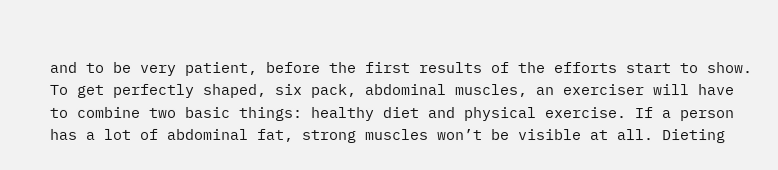and to be very patient, before the first results of the efforts start to show. To get perfectly shaped, six pack, abdominal muscles, an exerciser will have to combine two basic things: healthy diet and physical exercise. If a person has a lot of abdominal fat, strong muscles won’t be visible at all. Dieting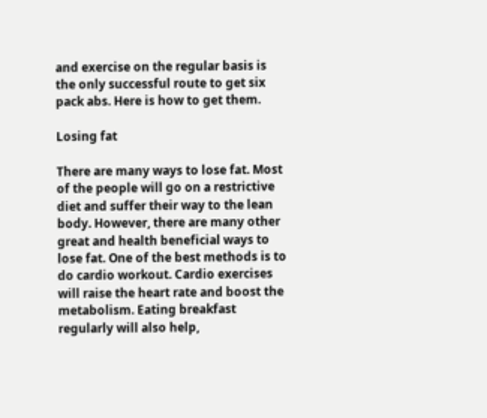and exercise on the regular basis is the only successful route to get six pack abs. Here is how to get them.

Losing fat

There are many ways to lose fat. Most of the people will go on a restrictive diet and suffer their way to the lean body. However, there are many other great and health beneficial ways to lose fat. One of the best methods is to do cardio workout. Cardio exercises will raise the heart rate and boost the metabolism. Eating breakfast regularly will also help,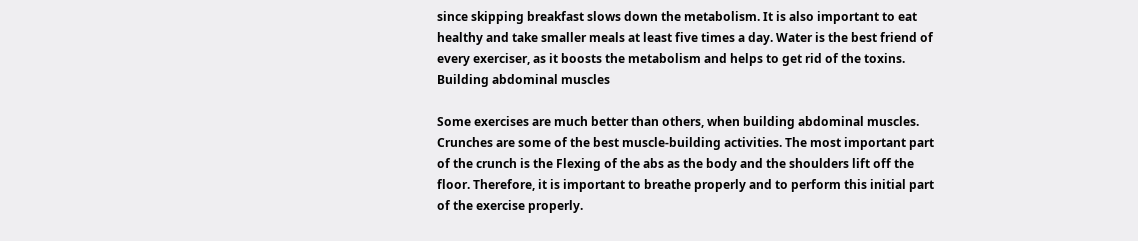since skipping breakfast slows down the metabolism. It is also important to eat healthy and take smaller meals at least five times a day. Water is the best friend of every exerciser, as it boosts the metabolism and helps to get rid of the toxins. Building abdominal muscles

Some exercises are much better than others, when building abdominal muscles. Crunches are some of the best muscle-building activities. The most important part of the crunch is the Flexing of the abs as the body and the shoulders lift off the floor. Therefore, it is important to breathe properly and to perform this initial part of the exercise properly.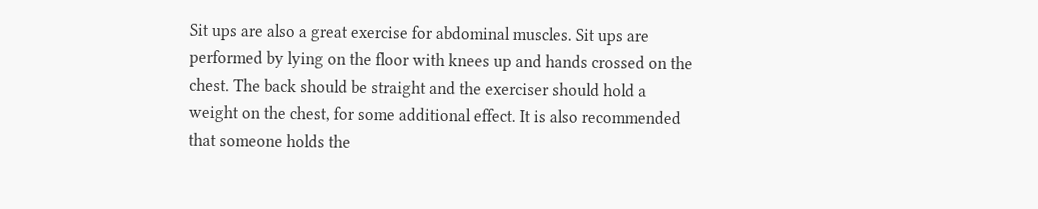Sit ups are also a great exercise for abdominal muscles. Sit ups are performed by lying on the floor with knees up and hands crossed on the chest. The back should be straight and the exerciser should hold a weight on the chest, for some additional effect. It is also recommended that someone holds the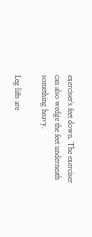exerciser’s feet down. The exerciser can also wedge the feet underneath something heavy.

Leg lifts are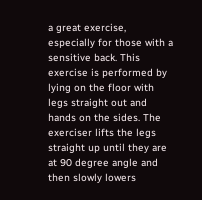a great exercise, especially for those with a sensitive back. This exercise is performed by lying on the floor with legs straight out and hands on the sides. The exerciser lifts the legs straight up until they are at 90 degree angle and then slowly lowers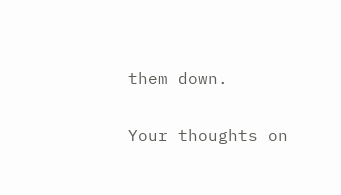them down.

Your thoughts on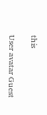this

User avatar Guest